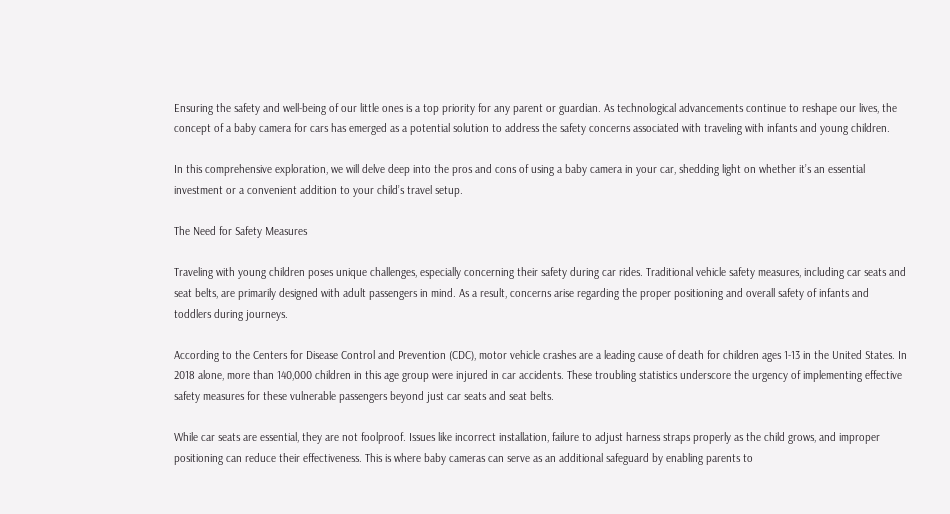Ensuring the safety and well-being of our little ones is a top priority for any parent or guardian. As technological advancements continue to reshape our lives, the concept of a baby camera for cars has emerged as a potential solution to address the safety concerns associated with traveling with infants and young children.

In this comprehensive exploration, we will delve deep into the pros and cons of using a baby camera in your car, shedding light on whether it’s an essential investment or a convenient addition to your child’s travel setup.

The Need for Safety Measures

Traveling with young children poses unique challenges, especially concerning their safety during car rides. Traditional vehicle safety measures, including car seats and seat belts, are primarily designed with adult passengers in mind. As a result, concerns arise regarding the proper positioning and overall safety of infants and toddlers during journeys.

According to the Centers for Disease Control and Prevention (CDC), motor vehicle crashes are a leading cause of death for children ages 1-13 in the United States. In 2018 alone, more than 140,000 children in this age group were injured in car accidents. These troubling statistics underscore the urgency of implementing effective safety measures for these vulnerable passengers beyond just car seats and seat belts.

While car seats are essential, they are not foolproof. Issues like incorrect installation, failure to adjust harness straps properly as the child grows, and improper positioning can reduce their effectiveness. This is where baby cameras can serve as an additional safeguard by enabling parents to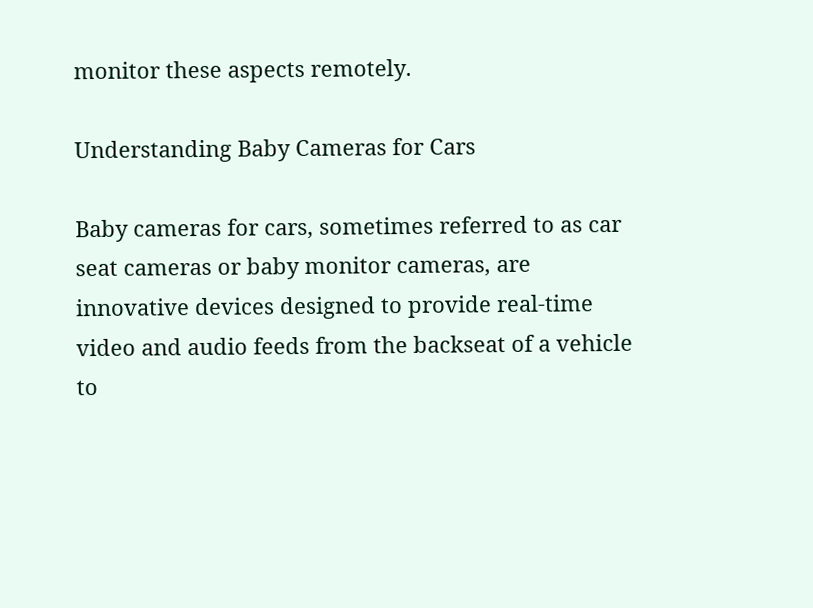monitor these aspects remotely.

Understanding Baby Cameras for Cars

Baby cameras for cars, sometimes referred to as car seat cameras or baby monitor cameras, are innovative devices designed to provide real-time video and audio feeds from the backseat of a vehicle to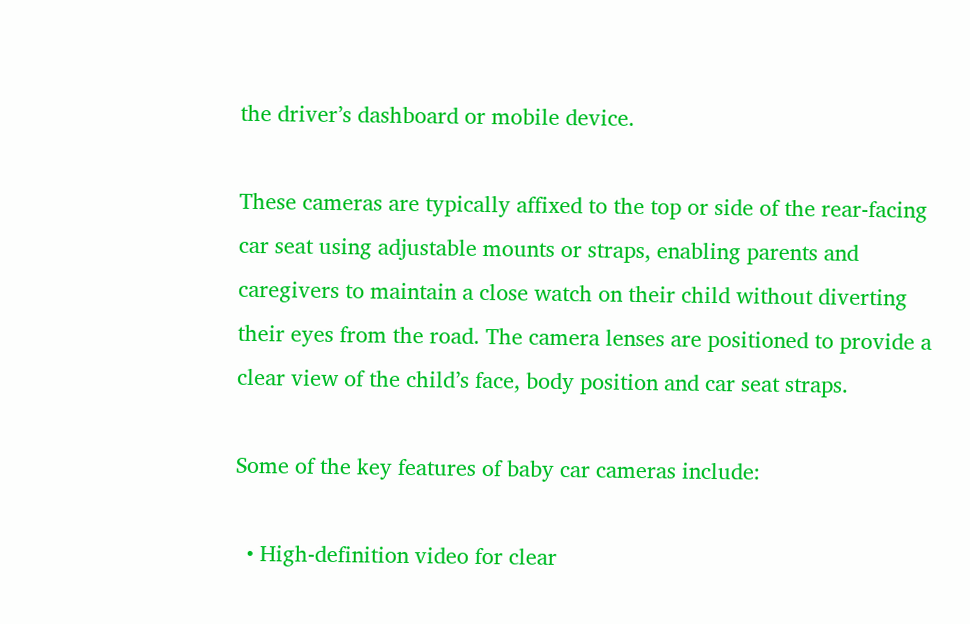the driver’s dashboard or mobile device.

These cameras are typically affixed to the top or side of the rear-facing car seat using adjustable mounts or straps, enabling parents and caregivers to maintain a close watch on their child without diverting their eyes from the road. The camera lenses are positioned to provide a clear view of the child’s face, body position and car seat straps.

Some of the key features of baby car cameras include:

  • High-definition video for clear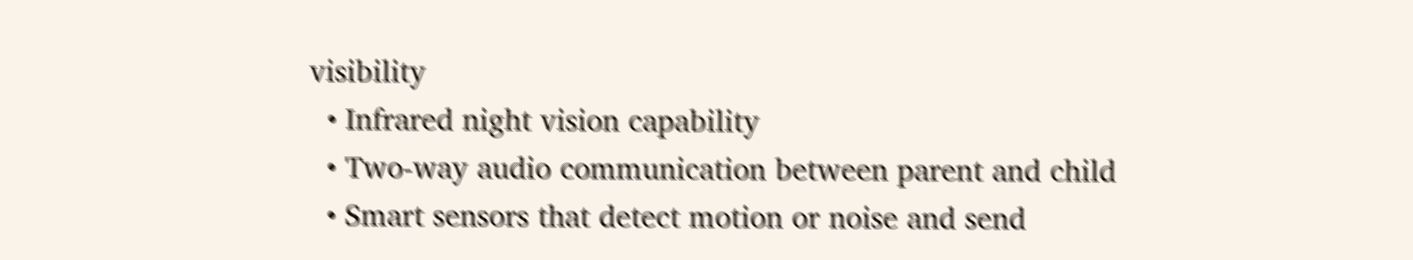visibility
  • Infrared night vision capability
  • Two-way audio communication between parent and child
  • Smart sensors that detect motion or noise and send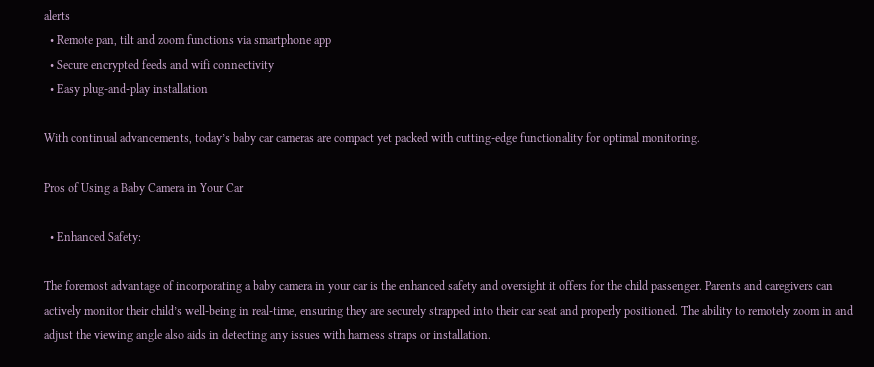alerts
  • Remote pan, tilt and zoom functions via smartphone app
  • Secure encrypted feeds and wifi connectivity
  • Easy plug-and-play installation

With continual advancements, today’s baby car cameras are compact yet packed with cutting-edge functionality for optimal monitoring.

Pros of Using a Baby Camera in Your Car

  • Enhanced Safety:

The foremost advantage of incorporating a baby camera in your car is the enhanced safety and oversight it offers for the child passenger. Parents and caregivers can actively monitor their child’s well-being in real-time, ensuring they are securely strapped into their car seat and properly positioned. The ability to remotely zoom in and adjust the viewing angle also aids in detecting any issues with harness straps or installation.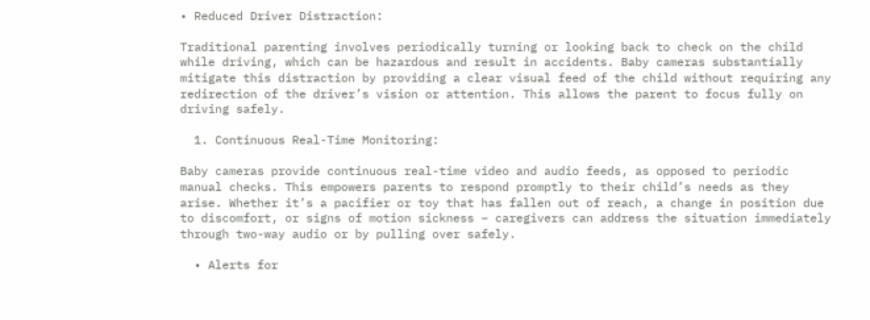• Reduced Driver Distraction:

Traditional parenting involves periodically turning or looking back to check on the child while driving, which can be hazardous and result in accidents. Baby cameras substantially mitigate this distraction by providing a clear visual feed of the child without requiring any redirection of the driver’s vision or attention. This allows the parent to focus fully on driving safely.

  1. Continuous Real-Time Monitoring:

Baby cameras provide continuous real-time video and audio feeds, as opposed to periodic manual checks. This empowers parents to respond promptly to their child’s needs as they arise. Whether it’s a pacifier or toy that has fallen out of reach, a change in position due to discomfort, or signs of motion sickness – caregivers can address the situation immediately through two-way audio or by pulling over safely.

  • Alerts for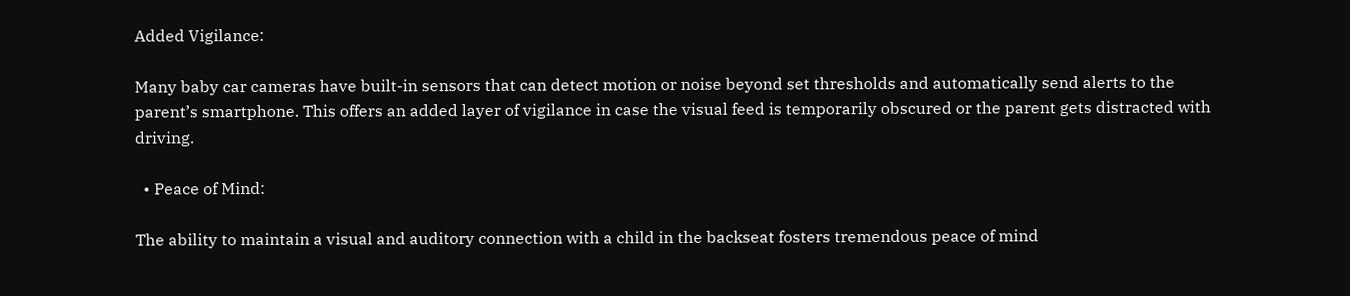Added Vigilance:

Many baby car cameras have built-in sensors that can detect motion or noise beyond set thresholds and automatically send alerts to the parent’s smartphone. This offers an added layer of vigilance in case the visual feed is temporarily obscured or the parent gets distracted with driving.

  • Peace of Mind:

The ability to maintain a visual and auditory connection with a child in the backseat fosters tremendous peace of mind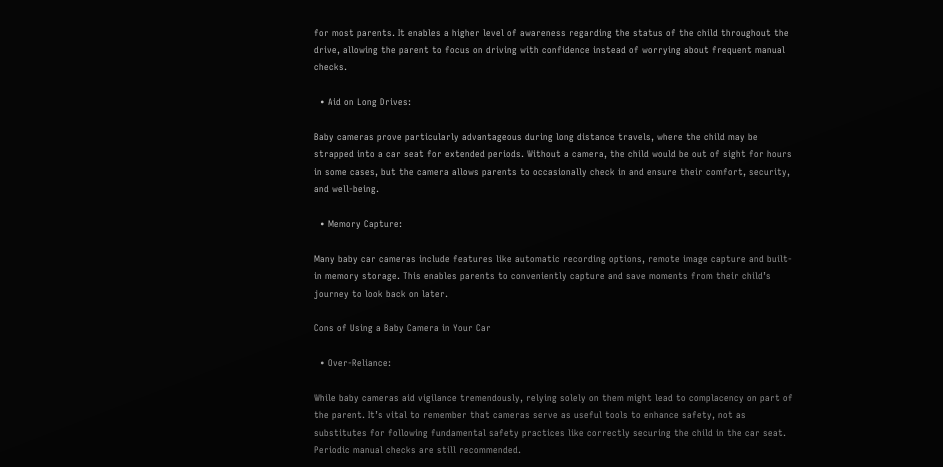for most parents. It enables a higher level of awareness regarding the status of the child throughout the drive, allowing the parent to focus on driving with confidence instead of worrying about frequent manual checks.

  • Aid on Long Drives:

Baby cameras prove particularly advantageous during long distance travels, where the child may be strapped into a car seat for extended periods. Without a camera, the child would be out of sight for hours in some cases, but the camera allows parents to occasionally check in and ensure their comfort, security, and well-being.

  • Memory Capture:

Many baby car cameras include features like automatic recording options, remote image capture and built-in memory storage. This enables parents to conveniently capture and save moments from their child’s journey to look back on later.

Cons of Using a Baby Camera in Your Car

  • Over-Reliance:

While baby cameras aid vigilance tremendously, relying solely on them might lead to complacency on part of the parent. It’s vital to remember that cameras serve as useful tools to enhance safety, not as substitutes for following fundamental safety practices like correctly securing the child in the car seat. Periodic manual checks are still recommended.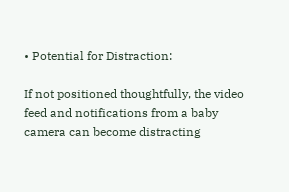• Potential for Distraction:

If not positioned thoughtfully, the video feed and notifications from a baby camera can become distracting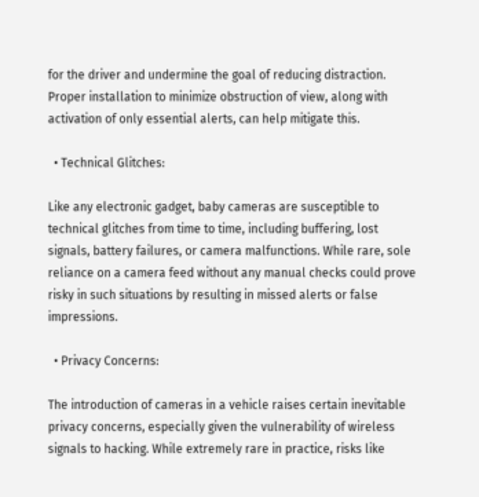for the driver and undermine the goal of reducing distraction. Proper installation to minimize obstruction of view, along with activation of only essential alerts, can help mitigate this.

  • Technical Glitches:

Like any electronic gadget, baby cameras are susceptible to technical glitches from time to time, including buffering, lost signals, battery failures, or camera malfunctions. While rare, sole reliance on a camera feed without any manual checks could prove risky in such situations by resulting in missed alerts or false impressions.

  • Privacy Concerns:

The introduction of cameras in a vehicle raises certain inevitable privacy concerns, especially given the vulnerability of wireless signals to hacking. While extremely rare in practice, risks like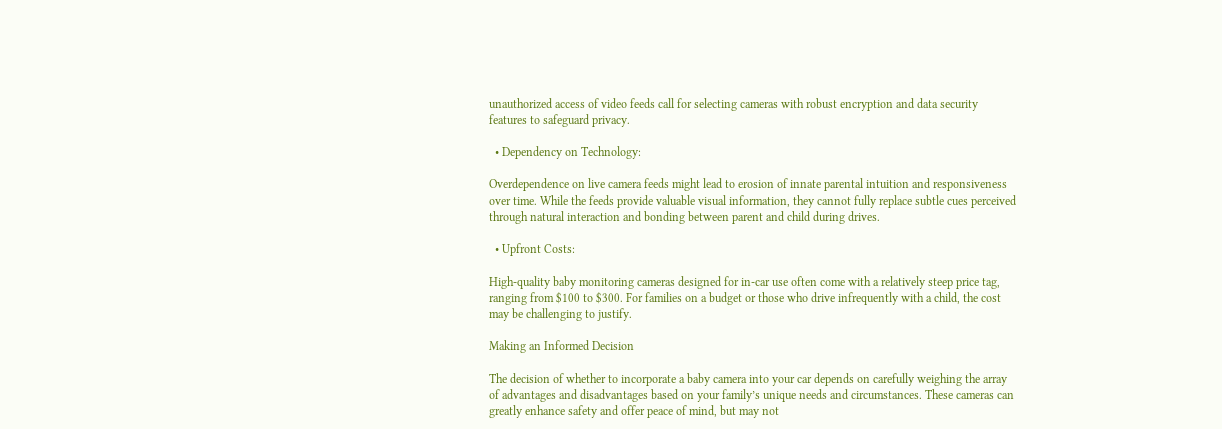unauthorized access of video feeds call for selecting cameras with robust encryption and data security features to safeguard privacy.

  • Dependency on Technology:

Overdependence on live camera feeds might lead to erosion of innate parental intuition and responsiveness over time. While the feeds provide valuable visual information, they cannot fully replace subtle cues perceived through natural interaction and bonding between parent and child during drives.

  • Upfront Costs:

High-quality baby monitoring cameras designed for in-car use often come with a relatively steep price tag, ranging from $100 to $300. For families on a budget or those who drive infrequently with a child, the cost may be challenging to justify.

Making an Informed Decision

The decision of whether to incorporate a baby camera into your car depends on carefully weighing the array of advantages and disadvantages based on your family’s unique needs and circumstances. These cameras can greatly enhance safety and offer peace of mind, but may not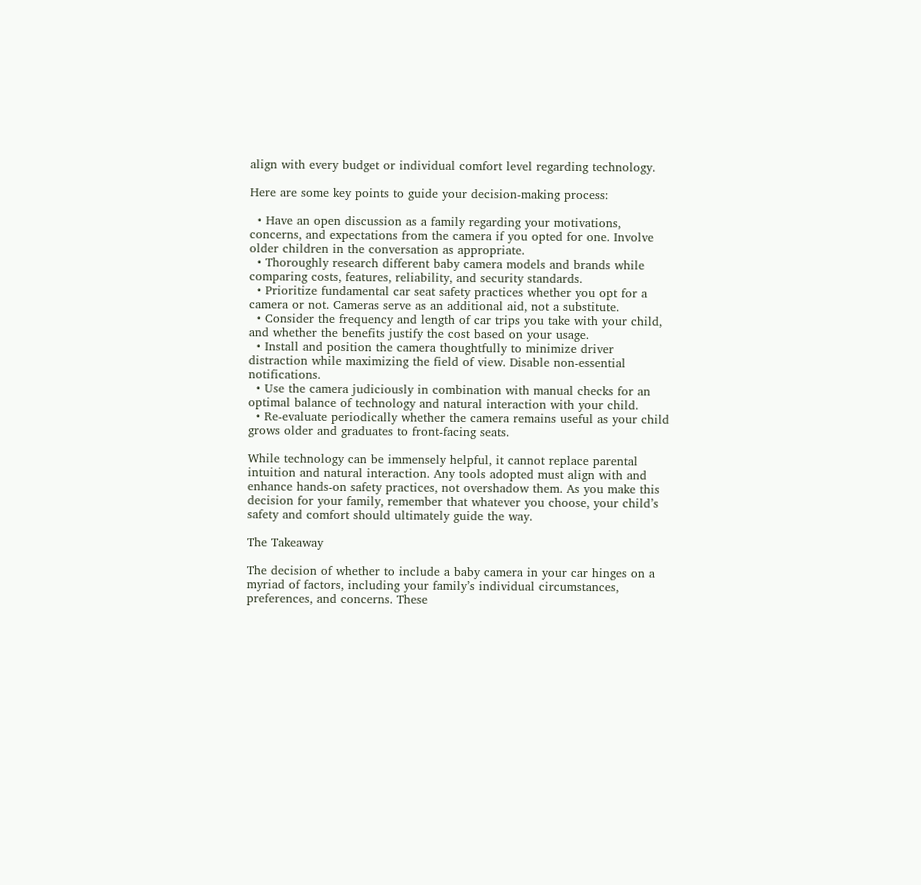align with every budget or individual comfort level regarding technology.

Here are some key points to guide your decision-making process:

  • Have an open discussion as a family regarding your motivations, concerns, and expectations from the camera if you opted for one. Involve older children in the conversation as appropriate.
  • Thoroughly research different baby camera models and brands while comparing costs, features, reliability, and security standards.
  • Prioritize fundamental car seat safety practices whether you opt for a camera or not. Cameras serve as an additional aid, not a substitute.
  • Consider the frequency and length of car trips you take with your child, and whether the benefits justify the cost based on your usage.
  • Install and position the camera thoughtfully to minimize driver distraction while maximizing the field of view. Disable non-essential notifications.
  • Use the camera judiciously in combination with manual checks for an optimal balance of technology and natural interaction with your child.
  • Re-evaluate periodically whether the camera remains useful as your child grows older and graduates to front-facing seats.

While technology can be immensely helpful, it cannot replace parental intuition and natural interaction. Any tools adopted must align with and enhance hands-on safety practices, not overshadow them. As you make this decision for your family, remember that whatever you choose, your child’s safety and comfort should ultimately guide the way.

The Takeaway

The decision of whether to include a baby camera in your car hinges on a myriad of factors, including your family’s individual circumstances, preferences, and concerns. These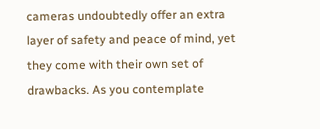cameras undoubtedly offer an extra layer of safety and peace of mind, yet they come with their own set of drawbacks. As you contemplate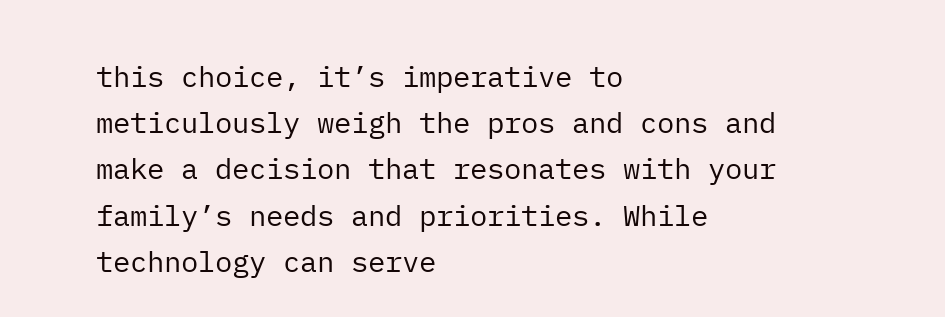this choice, it’s imperative to meticulously weigh the pros and cons and make a decision that resonates with your family’s needs and priorities. While technology can serve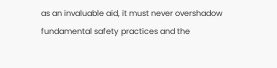as an invaluable aid, it must never overshadow fundamental safety practices and the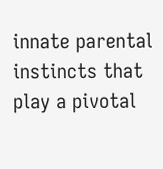innate parental instincts that play a pivotal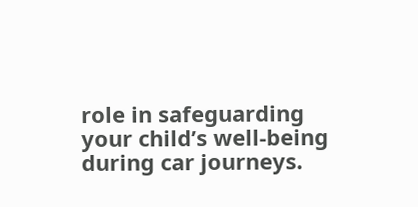role in safeguarding your child’s well-being during car journeys.